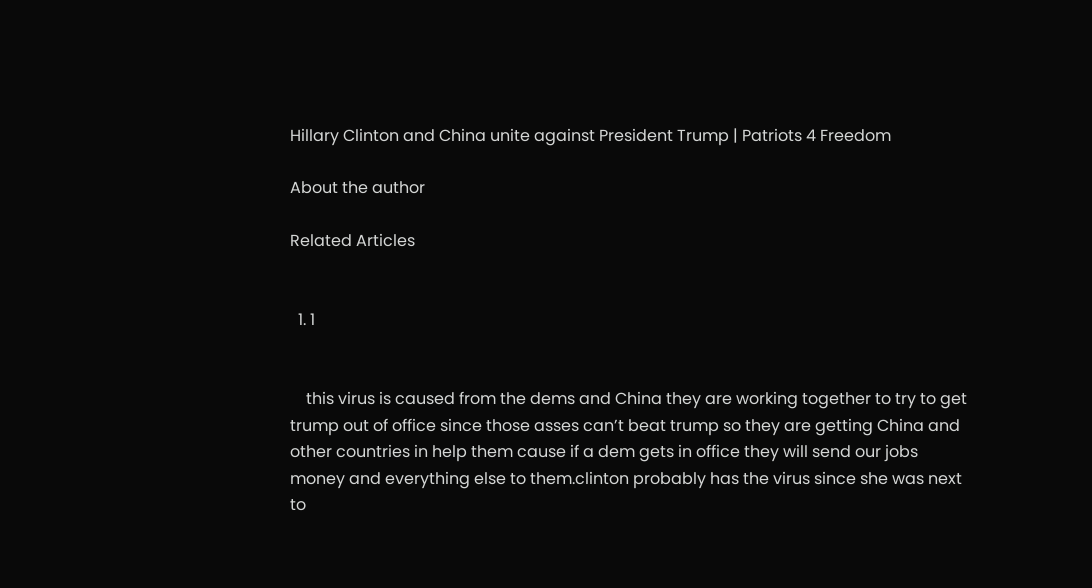Hillary Clinton and China unite against President Trump | Patriots 4 Freedom

About the author

Related Articles


  1. 1


    this virus is caused from the dems and China they are working together to try to get trump out of office since those asses can’t beat trump so they are getting China and other countries in help them cause if a dem gets in office they will send our jobs money and everything else to them.clinton probably has the virus since she was next to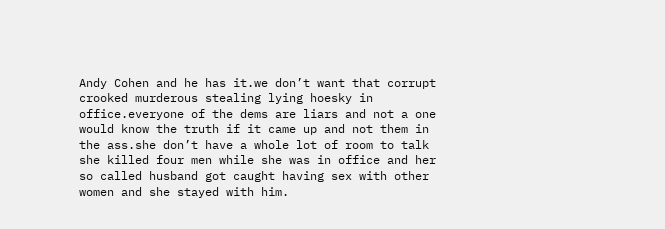Andy Cohen and he has it.we don’t want that corrupt crooked murderous stealing lying hoesky in office.everyone of the dems are liars and not a one would know the truth if it came up and not them in the ass.she don’t have a whole lot of room to talk she killed four men while she was in office and her so called husband got caught having sex with other women and she stayed with him.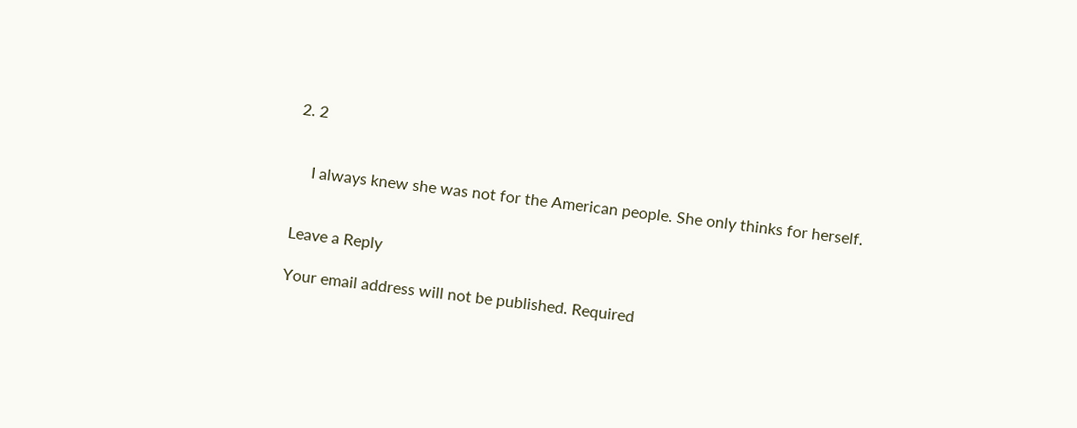2. 2


    I always knew she was not for the American people. She only thinks for herself.


Leave a Reply

Your email address will not be published. Required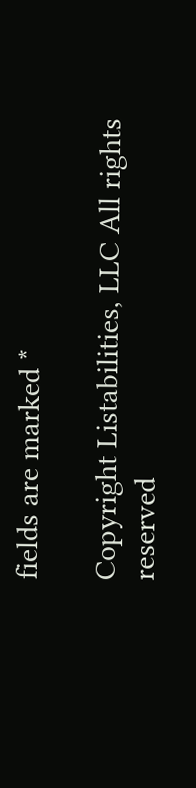fields are marked *

Copyright Listabilities, LLC All rights reserved